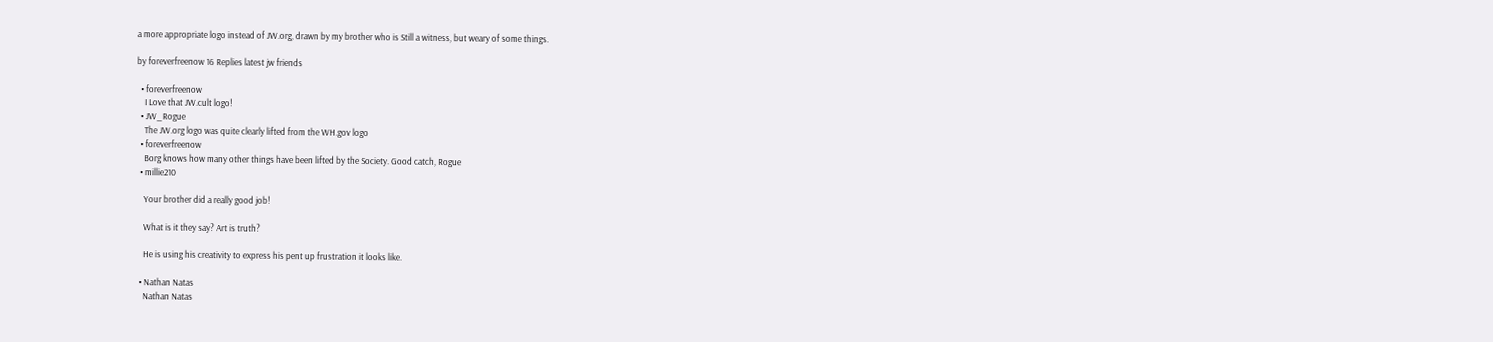a more appropriate logo instead of JW.org, drawn by my brother who is Still a witness, but weary of some things.

by foreverfreenow 16 Replies latest jw friends

  • foreverfreenow
    I Love that JW.cult logo!
  • JW_Rogue
    The JW.org logo was quite clearly lifted from the WH.gov logo
  • foreverfreenow
    Borg knows how many other things have been lifted by the Society. Good catch, Rogue
  • millie210

    Your brother did a really good job!

    What is it they say? Art is truth?

    He is using his creativity to express his pent up frustration it looks like.

  • Nathan Natas
    Nathan Natas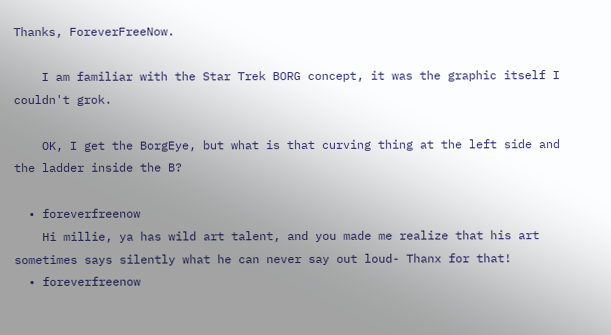Thanks, ForeverFreeNow.

    I am familiar with the Star Trek BORG concept, it was the graphic itself I couldn't grok.

    OK, I get the BorgEye, but what is that curving thing at the left side and the ladder inside the B?

  • foreverfreenow
    Hi millie, ya has wild art talent, and you made me realize that his art sometimes says silently what he can never say out loud- Thanx for that!
  • foreverfreenow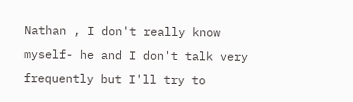Nathan , I don't really know myself- he and I don't talk very frequently but I'll try to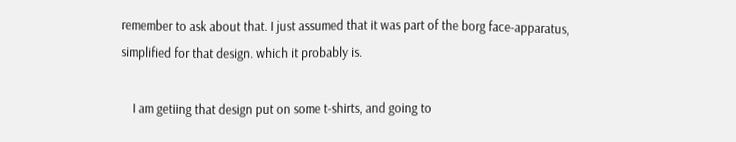remember to ask about that. I just assumed that it was part of the borg face-apparatus, simplified for that design. which it probably is.

    I am getiing that design put on some t-shirts, and going to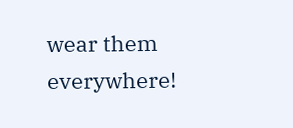wear them everywhere!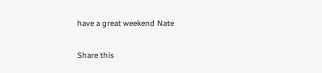have a great weekend Nate

Share this